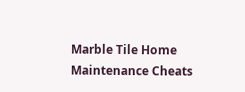Marble Tile Home Maintenance Cheats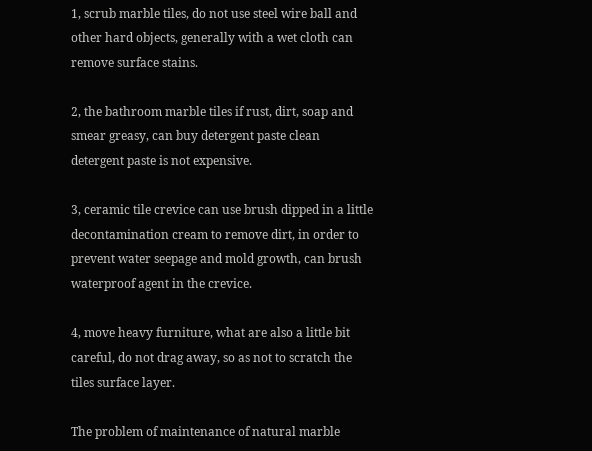1, scrub marble tiles, do not use steel wire ball and other hard objects, generally with a wet cloth can remove surface stains.

2, the bathroom marble tiles if rust, dirt, soap and smear greasy, can buy detergent paste clean detergent paste is not expensive.

3, ceramic tile crevice can use brush dipped in a little decontamination cream to remove dirt, in order to prevent water seepage and mold growth, can brush waterproof agent in the crevice.

4, move heavy furniture, what are also a little bit careful, do not drag away, so as not to scratch the tiles surface layer.

The problem of maintenance of natural marble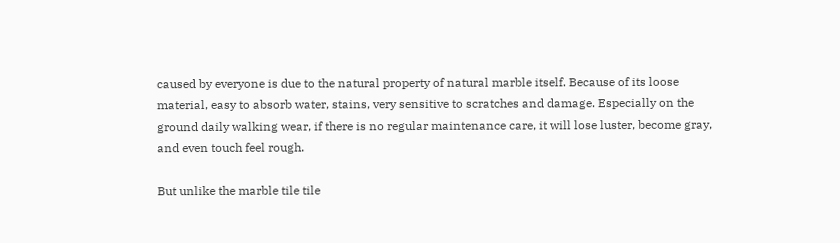caused by everyone is due to the natural property of natural marble itself. Because of its loose material, easy to absorb water, stains, very sensitive to scratches and damage. Especially on the ground daily walking wear, if there is no regular maintenance care, it will lose luster, become gray, and even touch feel rough.

But unlike the marble tile tile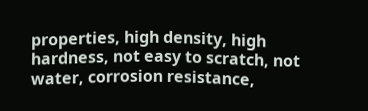properties, high density, high hardness, not easy to scratch, not water, corrosion resistance,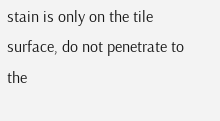stain is only on the tile surface, do not penetrate to the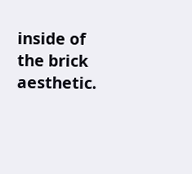inside of the brick aesthetic.